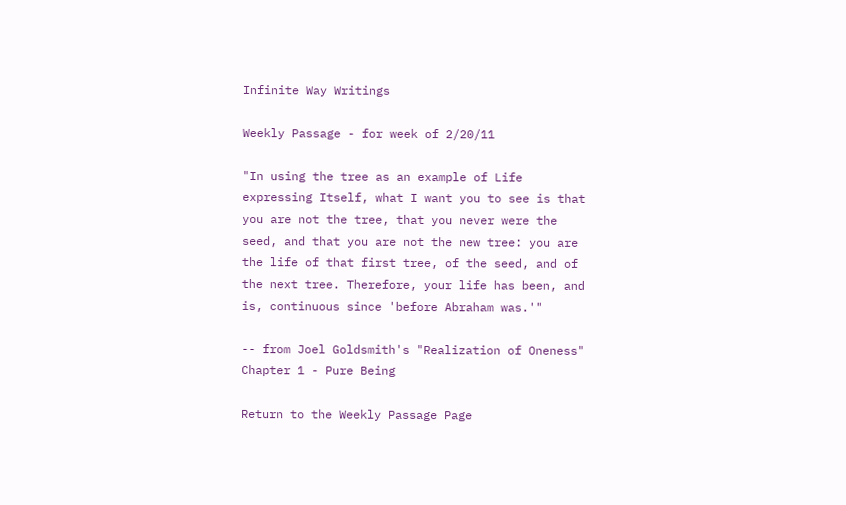Infinite Way Writings

Weekly Passage - for week of 2/20/11

"In using the tree as an example of Life expressing Itself, what I want you to see is that you are not the tree, that you never were the seed, and that you are not the new tree: you are the life of that first tree, of the seed, and of the next tree. Therefore, your life has been, and is, continuous since 'before Abraham was.'"

-- from Joel Goldsmith's "Realization of Oneness"
Chapter 1 - Pure Being

Return to the Weekly Passage Page